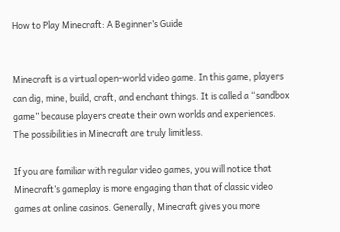How to Play Minecraft: A Beginner’s Guide


Minecraft is a virtual open-world video game. In this game, players can dig, mine, build, craft, and enchant things. It is called a “sandbox game” because players create their own worlds and experiences. The possibilities in Minecraft are truly limitless.

If you are familiar with regular video games, you will notice that Minecraft’s gameplay is more engaging than that of classic video games at online casinos. Generally, Minecraft gives you more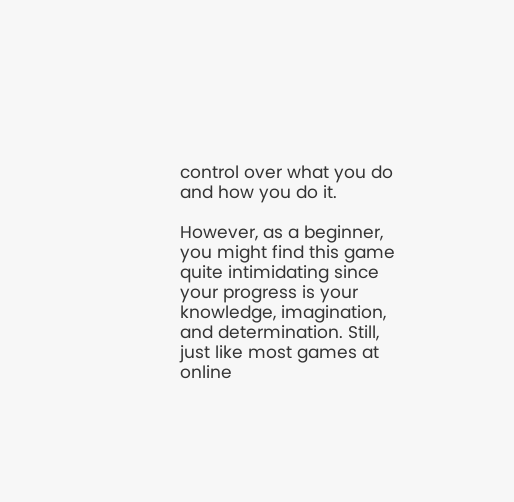control over what you do and how you do it.

However, as a beginner, you might find this game quite intimidating since your progress is your knowledge, imagination, and determination. Still, just like most games at online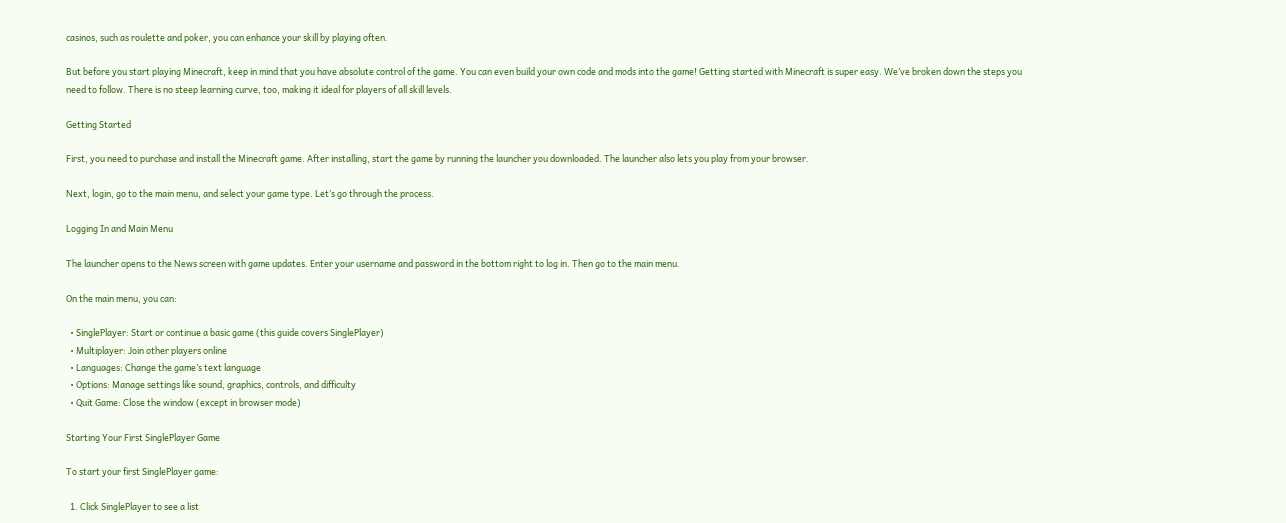casinos, such as roulette and poker, you can enhance your skill by playing often.

But before you start playing Minecraft, keep in mind that you have absolute control of the game. You can even build your own code and mods into the game! Getting started with Minecraft is super easy. We’ve broken down the steps you need to follow. There is no steep learning curve, too, making it ideal for players of all skill levels.

Getting Started

First, you need to purchase and install the Minecraft game. After installing, start the game by running the launcher you downloaded. The launcher also lets you play from your browser.

Next, login, go to the main menu, and select your game type. Let’s go through the process.

Logging In and Main Menu

The launcher opens to the News screen with game updates. Enter your username and password in the bottom right to log in. Then go to the main menu.

On the main menu, you can:

  • SinglePlayer: Start or continue a basic game (this guide covers SinglePlayer)
  • Multiplayer: Join other players online
  • Languages: Change the game’s text language
  • Options: Manage settings like sound, graphics, controls, and difficulty
  • Quit Game: Close the window (except in browser mode)

Starting Your First SinglePlayer Game

To start your first SinglePlayer game:

  1. Click SinglePlayer to see a list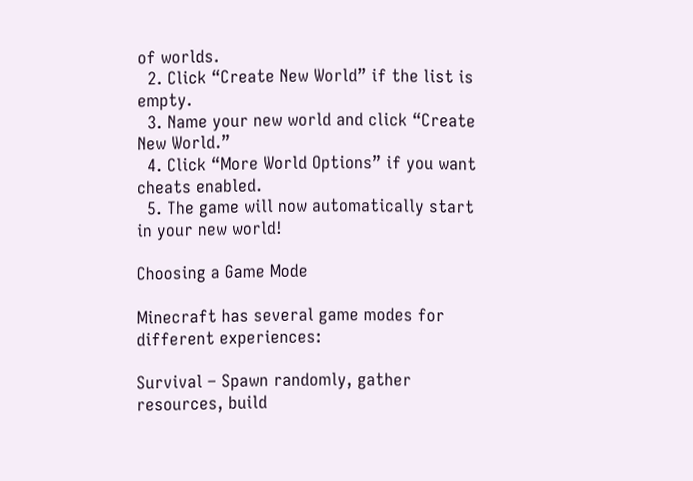of worlds.
  2. Click “Create New World” if the list is empty.
  3. Name your new world and click “Create New World.”
  4. Click “More World Options” if you want cheats enabled.
  5. The game will now automatically start in your new world!

Choosing a Game Mode

Minecraft has several game modes for different experiences:

Survival – Spawn randomly, gather resources, build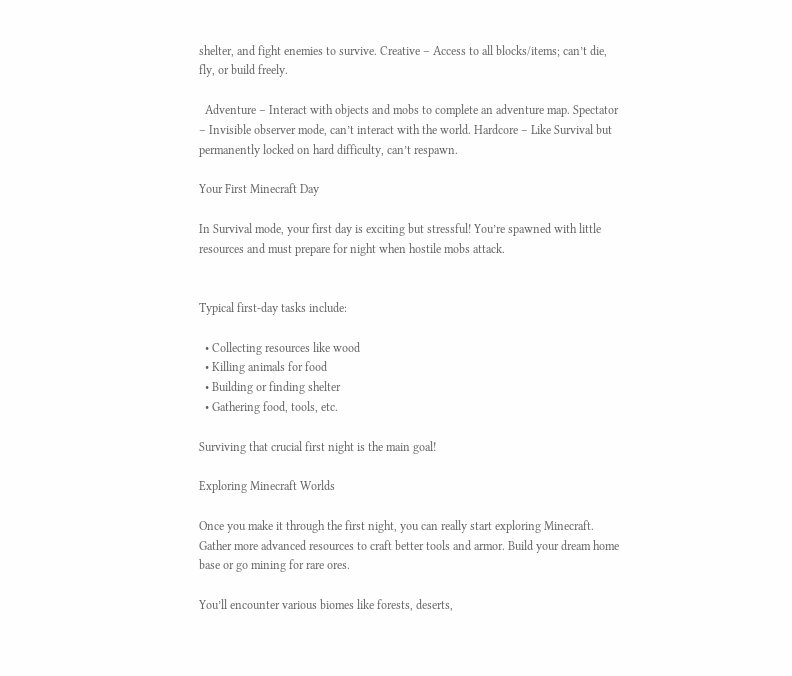shelter, and fight enemies to survive. Creative – Access to all blocks/items; can’t die, fly, or build freely.

  Adventure – Interact with objects and mobs to complete an adventure map. Spectator – Invisible observer mode, can’t interact with the world. Hardcore – Like Survival but permanently locked on hard difficulty, can’t respawn.

Your First Minecraft Day

In Survival mode, your first day is exciting but stressful! You’re spawned with little resources and must prepare for night when hostile mobs attack.


Typical first-day tasks include:

  • Collecting resources like wood
  • Killing animals for food
  • Building or finding shelter
  • Gathering food, tools, etc.

Surviving that crucial first night is the main goal!

Exploring Minecraft Worlds

Once you make it through the first night, you can really start exploring Minecraft. Gather more advanced resources to craft better tools and armor. Build your dream home base or go mining for rare ores.

You’ll encounter various biomes like forests, deserts,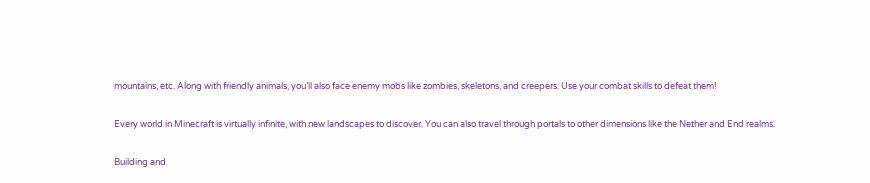mountains, etc. Along with friendly animals, you’ll also face enemy mobs like zombies, skeletons, and creepers. Use your combat skills to defeat them!

Every world in Minecraft is virtually infinite, with new landscapes to discover. You can also travel through portals to other dimensions like the Nether and End realms.

Building and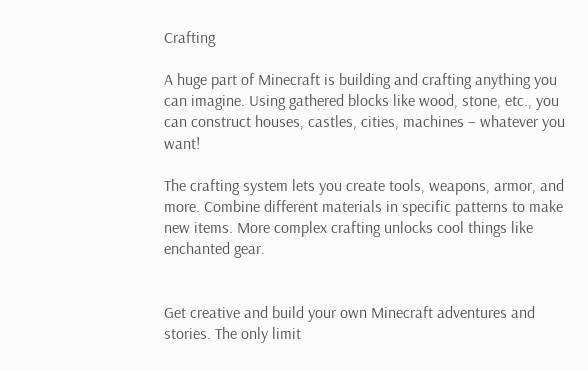Crafting

A huge part of Minecraft is building and crafting anything you can imagine. Using gathered blocks like wood, stone, etc., you can construct houses, castles, cities, machines – whatever you want!

The crafting system lets you create tools, weapons, armor, and more. Combine different materials in specific patterns to make new items. More complex crafting unlocks cool things like enchanted gear.


Get creative and build your own Minecraft adventures and stories. The only limit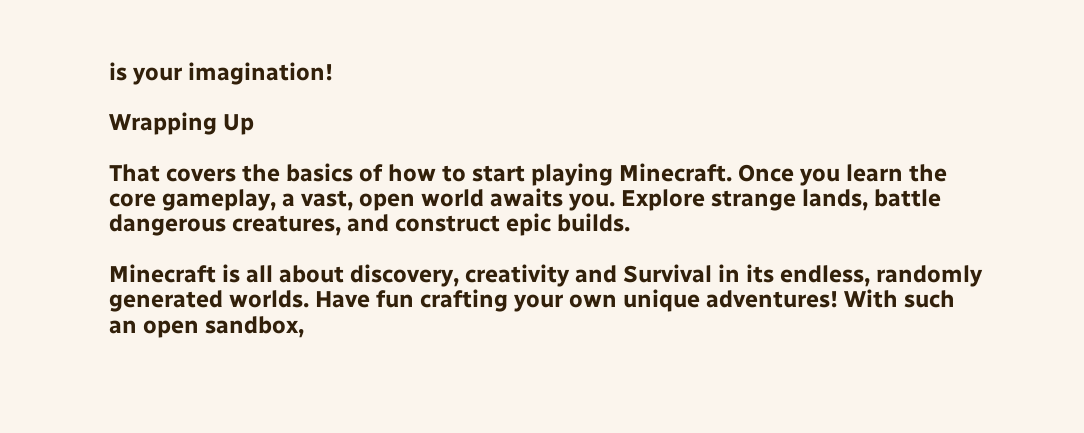is your imagination!

Wrapping Up

That covers the basics of how to start playing Minecraft. Once you learn the core gameplay, a vast, open world awaits you. Explore strange lands, battle dangerous creatures, and construct epic builds.

Minecraft is all about discovery, creativity and Survival in its endless, randomly generated worlds. Have fun crafting your own unique adventures! With such an open sandbox,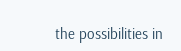the possibilities in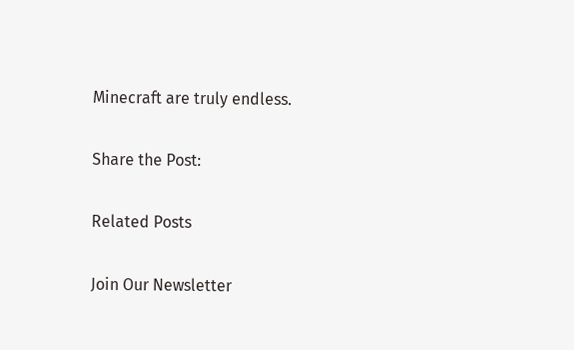Minecraft are truly endless.

Share the Post:

Related Posts

Join Our Newsletter